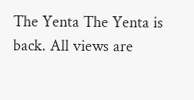The Yenta The Yenta is back. All views are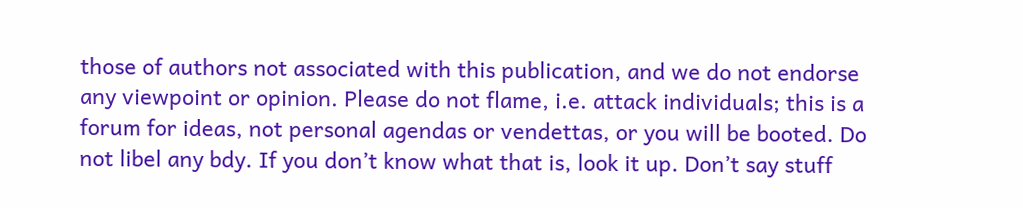those of authors not associated with this publication, and we do not endorse any viewpoint or opinion. Please do not flame, i.e. attack individuals; this is a forum for ideas, not personal agendas or vendettas, or you will be booted. Do not libel any bdy. If you don’t know what that is, look it up. Don’t say stuff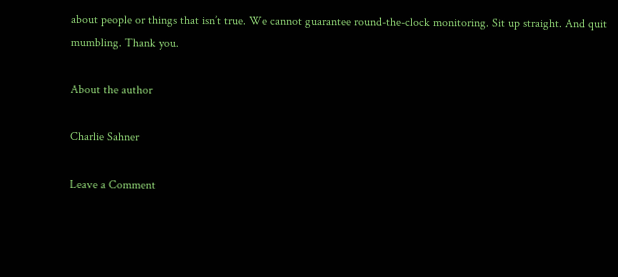about people or things that isn’t true. We cannot guarantee round-the-clock monitoring. Sit up straight. And quit mumbling. Thank you.

About the author

Charlie Sahner

Leave a Comment